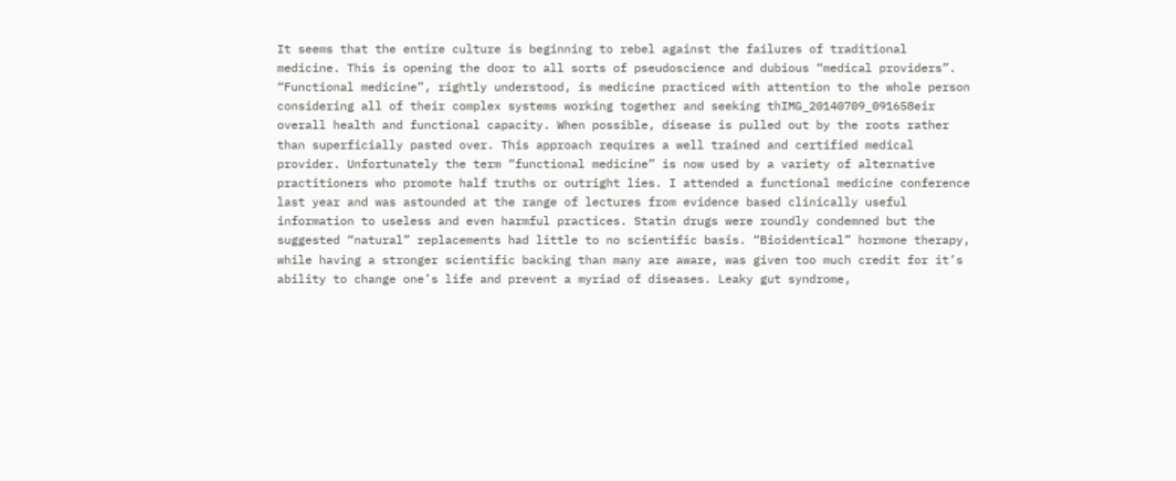It seems that the entire culture is beginning to rebel against the failures of traditional medicine. This is opening the door to all sorts of pseudoscience and dubious “medical providers”. “Functional medicine”, rightly understood, is medicine practiced with attention to the whole person considering all of their complex systems working together and seeking thIMG_20140709_091658eir overall health and functional capacity. When possible, disease is pulled out by the roots rather than superficially pasted over. This approach requires a well trained and certified medical provider. Unfortunately the term “functional medicine” is now used by a variety of alternative practitioners who promote half truths or outright lies. I attended a functional medicine conference last year and was astounded at the range of lectures from evidence based clinically useful information to useless and even harmful practices. Statin drugs were roundly condemned but the suggested “natural” replacements had little to no scientific basis. “Bioidentical” hormone therapy, while having a stronger scientific backing than many are aware, was given too much credit for it’s ability to change one’s life and prevent a myriad of diseases. Leaky gut syndrome,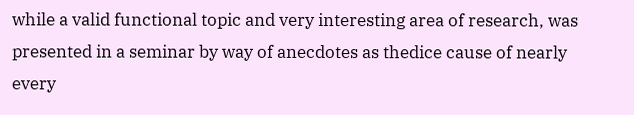while a valid functional topic and very interesting area of research, was presented in a seminar by way of anecdotes as thedice cause of nearly every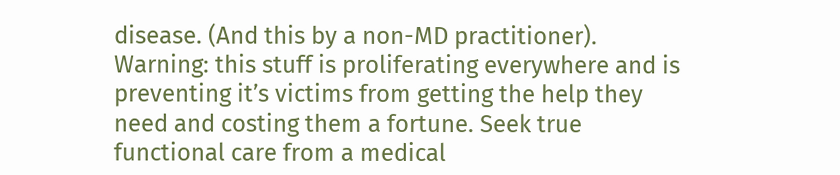disease. (And this by a non-MD practitioner). Warning: this stuff is proliferating everywhere and is preventing it’s victims from getting the help they need and costing them a fortune. Seek true functional care from a medical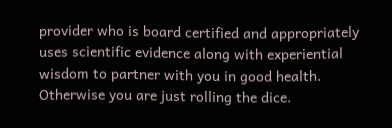provider who is board certified and appropriately uses scientific evidence along with experiential wisdom to partner with you in good health. Otherwise you are just rolling the dice.